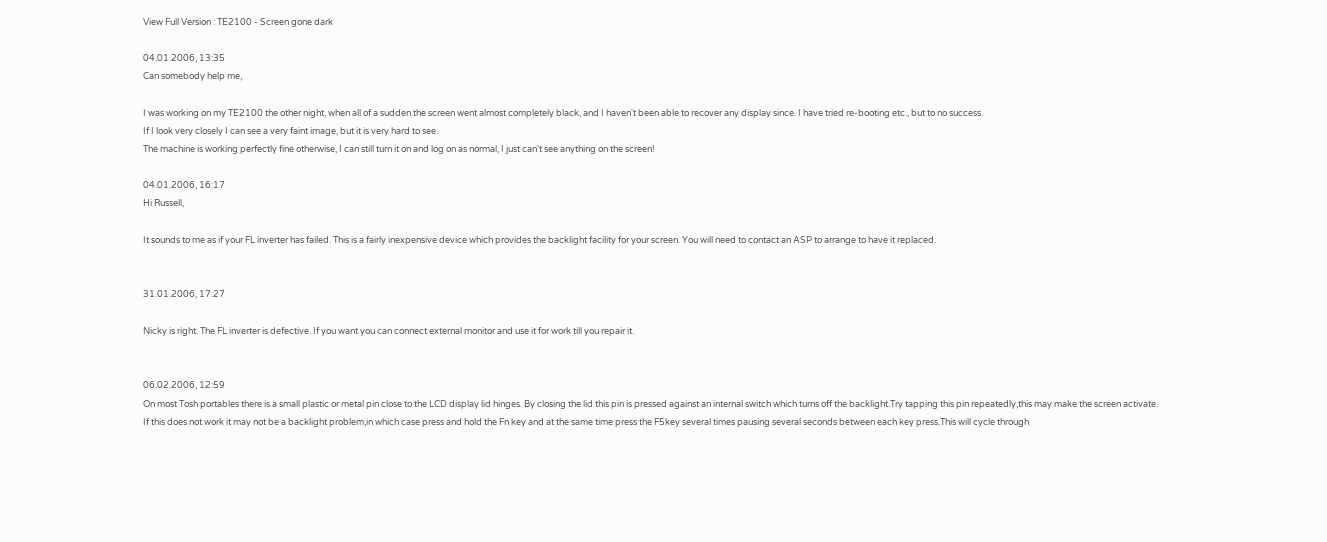View Full Version : TE2100 - Screen gone dark

04.01.2006, 13:35
Can somebody help me,

I was working on my TE2100 the other night, when all of a sudden the screen went almost completely black, and I haven't been able to recover any display since. I have tried re-booting etc., but to no success.
If I look very closely I can see a very faint image, but it is very hard to see.
The machine is working perfectly fine otherwise, I can still turn it on and log on as normal, I just can't see anything on the screen!

04.01.2006, 16:17
Hi Russell,

It sounds to me as if your FL inverter has failed. This is a fairly inexpensive device which provides the backlight facility for your screen. You will need to contact an ASP to arrange to have it replaced.


31.01.2006, 17:27

Nicky is right. The FL inverter is defective. If you want you can connect external monitor and use it for work till you repair it.


06.02.2006, 12:59
On most Tosh portables there is a small plastic or metal pin close to the LCD display lid hinges. By closing the lid this pin is pressed against an internal switch which turns off the backlight.Try tapping this pin repeatedly,this may make the screen activate.
If this does not work it may not be a backlight problem,in which case press and hold the Fn key and at the same time press the F5key several times pausing several seconds between each key press.This will cycle through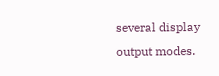several display output modes.